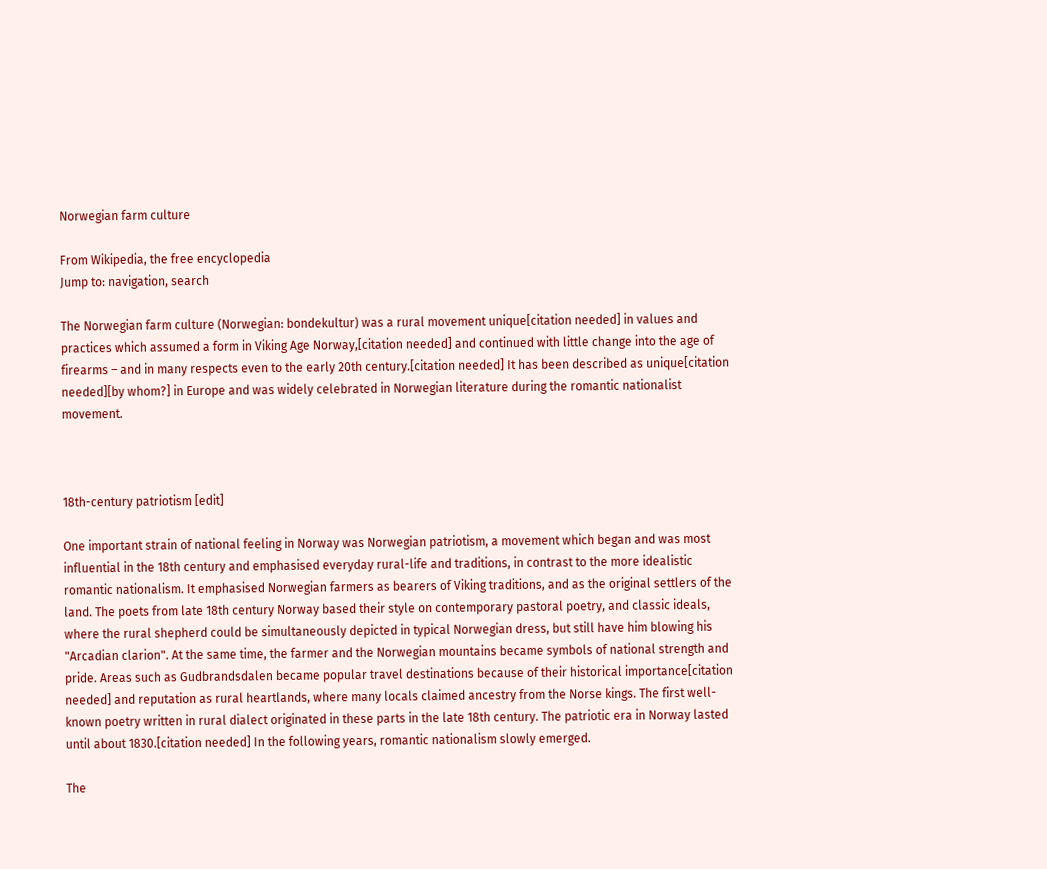Norwegian farm culture

From Wikipedia, the free encyclopedia
Jump to: navigation, search

The Norwegian farm culture (Norwegian: bondekultur) was a rural movement unique[citation needed] in values and practices which assumed a form in Viking Age Norway,[citation needed] and continued with little change into the age of firearms – and in many respects even to the early 20th century.[citation needed] It has been described as unique[citation needed][by whom?] in Europe and was widely celebrated in Norwegian literature during the romantic nationalist movement.



18th-century patriotism [edit]

One important strain of national feeling in Norway was Norwegian patriotism, a movement which began and was most influential in the 18th century and emphasised everyday rural-life and traditions, in contrast to the more idealistic romantic nationalism. It emphasised Norwegian farmers as bearers of Viking traditions, and as the original settlers of the land. The poets from late 18th century Norway based their style on contemporary pastoral poetry, and classic ideals, where the rural shepherd could be simultaneously depicted in typical Norwegian dress, but still have him blowing his "Arcadian clarion". At the same time, the farmer and the Norwegian mountains became symbols of national strength and pride. Areas such as Gudbrandsdalen became popular travel destinations because of their historical importance[citation needed] and reputation as rural heartlands, where many locals claimed ancestry from the Norse kings. The first well-known poetry written in rural dialect originated in these parts in the late 18th century. The patriotic era in Norway lasted until about 1830.[citation needed] In the following years, romantic nationalism slowly emerged.

The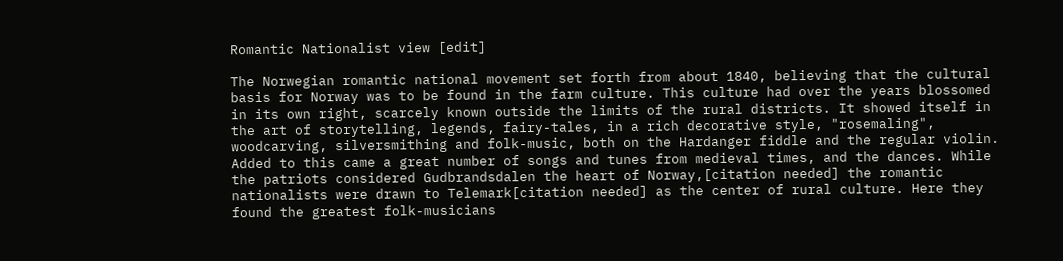Romantic Nationalist view [edit]

The Norwegian romantic national movement set forth from about 1840, believing that the cultural basis for Norway was to be found in the farm culture. This culture had over the years blossomed in its own right, scarcely known outside the limits of the rural districts. It showed itself in the art of storytelling, legends, fairy-tales, in a rich decorative style, "rosemaling", woodcarving, silversmithing and folk-music, both on the Hardanger fiddle and the regular violin. Added to this came a great number of songs and tunes from medieval times, and the dances. While the patriots considered Gudbrandsdalen the heart of Norway,[citation needed] the romantic nationalists were drawn to Telemark[citation needed] as the center of rural culture. Here they found the greatest folk-musicians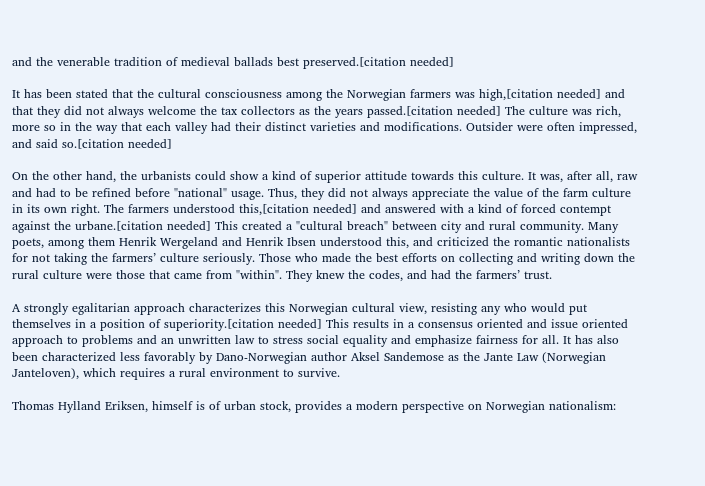and the venerable tradition of medieval ballads best preserved.[citation needed]

It has been stated that the cultural consciousness among the Norwegian farmers was high,[citation needed] and that they did not always welcome the tax collectors as the years passed.[citation needed] The culture was rich, more so in the way that each valley had their distinct varieties and modifications. Outsider were often impressed, and said so.[citation needed]

On the other hand, the urbanists could show a kind of superior attitude towards this culture. It was, after all, raw and had to be refined before "national" usage. Thus, they did not always appreciate the value of the farm culture in its own right. The farmers understood this,[citation needed] and answered with a kind of forced contempt against the urbane.[citation needed] This created a "cultural breach" between city and rural community. Many poets, among them Henrik Wergeland and Henrik Ibsen understood this, and criticized the romantic nationalists for not taking the farmers’ culture seriously. Those who made the best efforts on collecting and writing down the rural culture were those that came from "within". They knew the codes, and had the farmers’ trust.

A strongly egalitarian approach characterizes this Norwegian cultural view, resisting any who would put themselves in a position of superiority.[citation needed] This results in a consensus oriented and issue oriented approach to problems and an unwritten law to stress social equality and emphasize fairness for all. It has also been characterized less favorably by Dano-Norwegian author Aksel Sandemose as the Jante Law (Norwegian Janteloven), which requires a rural environment to survive.

Thomas Hylland Eriksen, himself is of urban stock, provides a modern perspective on Norwegian nationalism: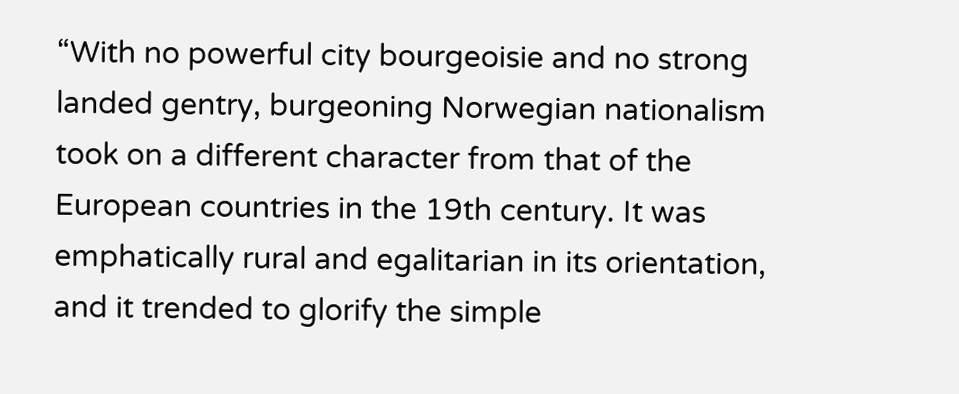“With no powerful city bourgeoisie and no strong landed gentry, burgeoning Norwegian nationalism took on a different character from that of the European countries in the 19th century. It was emphatically rural and egalitarian in its orientation, and it trended to glorify the simple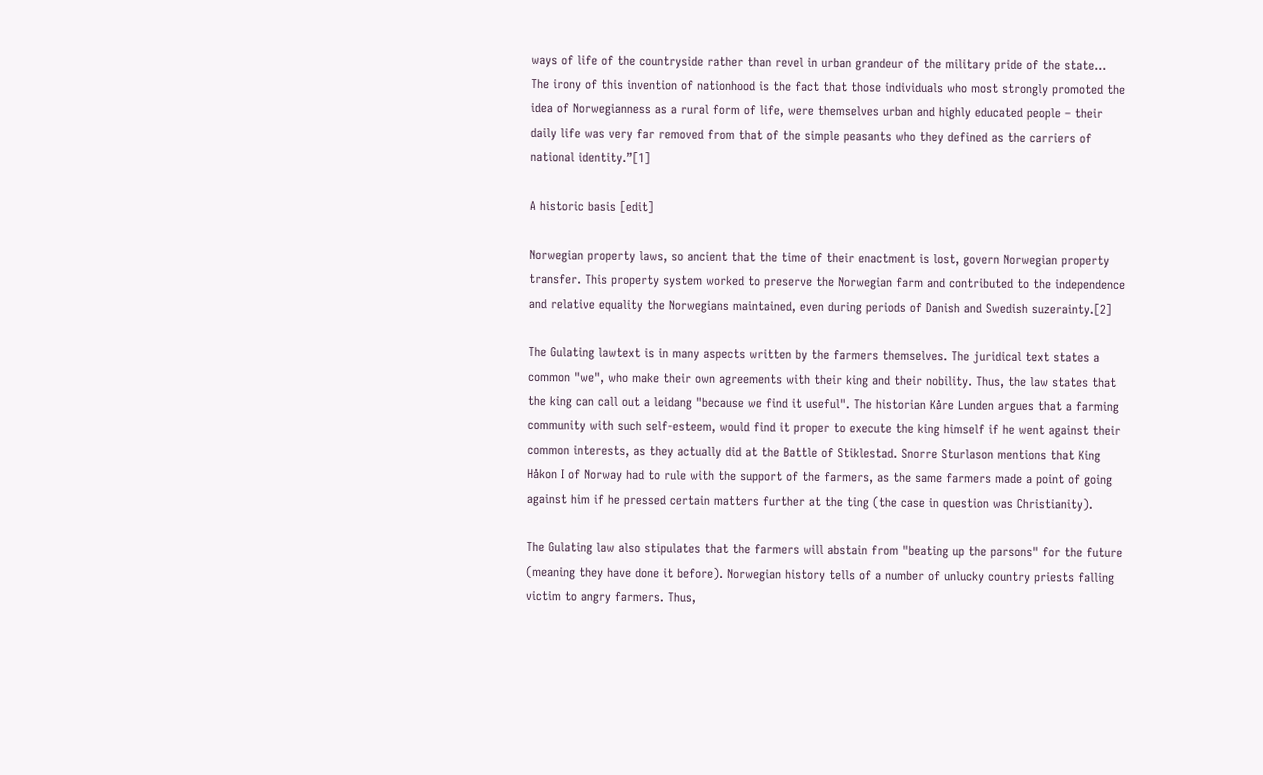ways of life of the countryside rather than revel in urban grandeur of the military pride of the state… The irony of this invention of nationhood is the fact that those individuals who most strongly promoted the idea of Norwegianness as a rural form of life, were themselves urban and highly educated people – their daily life was very far removed from that of the simple peasants who they defined as the carriers of national identity.”[1]

A historic basis [edit]

Norwegian property laws, so ancient that the time of their enactment is lost, govern Norwegian property transfer. This property system worked to preserve the Norwegian farm and contributed to the independence and relative equality the Norwegians maintained, even during periods of Danish and Swedish suzerainty.[2]

The Gulating lawtext is in many aspects written by the farmers themselves. The juridical text states a common "we", who make their own agreements with their king and their nobility. Thus, the law states that the king can call out a leidang "because we find it useful". The historian Kåre Lunden argues that a farming community with such self-esteem, would find it proper to execute the king himself if he went against their common interests, as they actually did at the Battle of Stiklestad. Snorre Sturlason mentions that King Håkon I of Norway had to rule with the support of the farmers, as the same farmers made a point of going against him if he pressed certain matters further at the ting (the case in question was Christianity).

The Gulating law also stipulates that the farmers will abstain from "beating up the parsons" for the future (meaning they have done it before). Norwegian history tells of a number of unlucky country priests falling victim to angry farmers. Thus,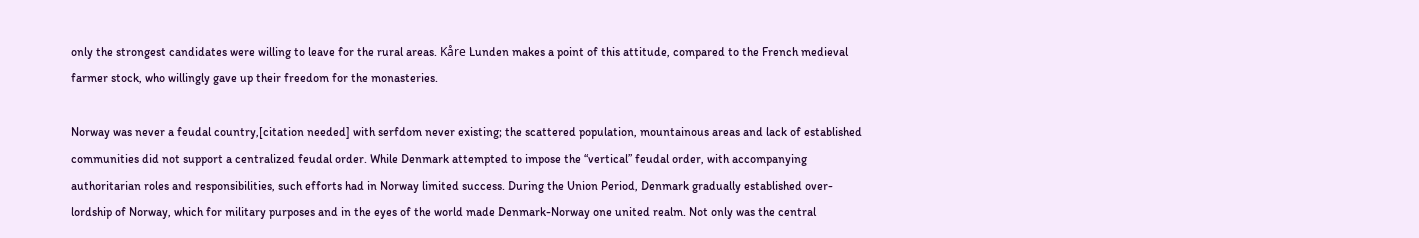only the strongest candidates were willing to leave for the rural areas. Kåre Lunden makes a point of this attitude, compared to the French medieval farmer stock, who willingly gave up their freedom for the monasteries.

Norway was never a feudal country,[citation needed] with serfdom never existing; the scattered population, mountainous areas and lack of established communities did not support a centralized feudal order. While Denmark attempted to impose the “vertical” feudal order, with accompanying authoritarian roles and responsibilities, such efforts had in Norway limited success. During the Union Period, Denmark gradually established over-lordship of Norway, which for military purposes and in the eyes of the world made Denmark-Norway one united realm. Not only was the central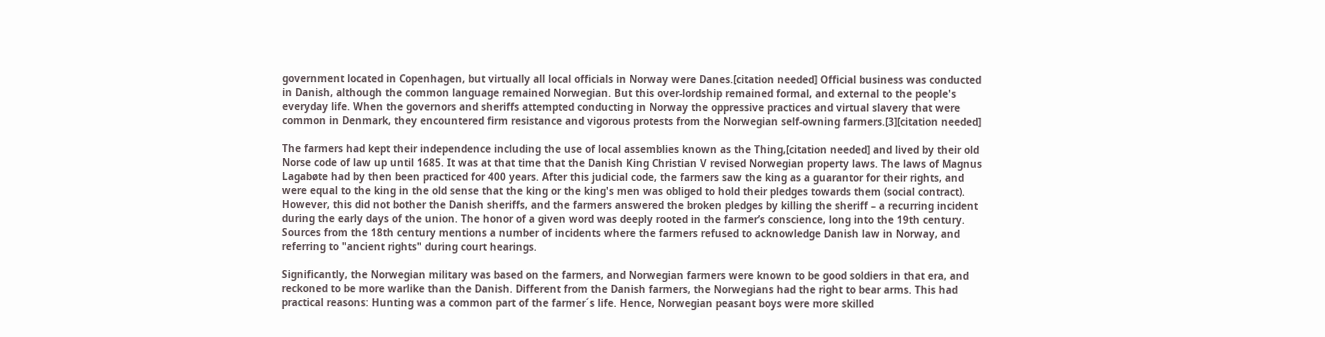government located in Copenhagen, but virtually all local officials in Norway were Danes.[citation needed] Official business was conducted in Danish, although the common language remained Norwegian. But this over-lordship remained formal, and external to the people's everyday life. When the governors and sheriffs attempted conducting in Norway the oppressive practices and virtual slavery that were common in Denmark, they encountered firm resistance and vigorous protests from the Norwegian self-owning farmers.[3][citation needed]

The farmers had kept their independence including the use of local assemblies known as the Thing,[citation needed] and lived by their old Norse code of law up until 1685. It was at that time that the Danish King Christian V revised Norwegian property laws. The laws of Magnus Lagabøte had by then been practiced for 400 years. After this judicial code, the farmers saw the king as a guarantor for their rights, and were equal to the king in the old sense that the king or the king's men was obliged to hold their pledges towards them (social contract). However, this did not bother the Danish sheriffs, and the farmers answered the broken pledges by killing the sheriff – a recurring incident during the early days of the union. The honor of a given word was deeply rooted in the farmer’s conscience, long into the 19th century. Sources from the 18th century mentions a number of incidents where the farmers refused to acknowledge Danish law in Norway, and referring to "ancient rights" during court hearings.

Significantly, the Norwegian military was based on the farmers, and Norwegian farmers were known to be good soldiers in that era, and reckoned to be more warlike than the Danish. Different from the Danish farmers, the Norwegians had the right to bear arms. This had practical reasons: Hunting was a common part of the farmer´s life. Hence, Norwegian peasant boys were more skilled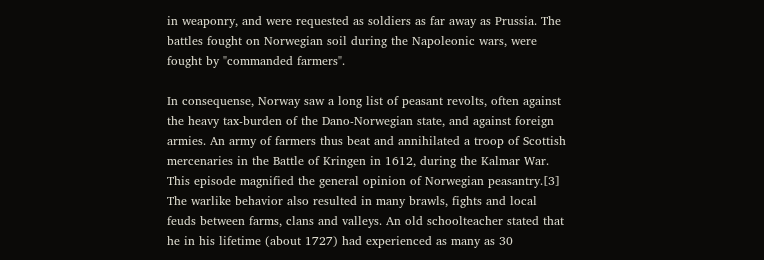in weaponry, and were requested as soldiers as far away as Prussia. The battles fought on Norwegian soil during the Napoleonic wars, were fought by "commanded farmers".

In consequense, Norway saw a long list of peasant revolts, often against the heavy tax-burden of the Dano-Norwegian state, and against foreign armies. An army of farmers thus beat and annihilated a troop of Scottish mercenaries in the Battle of Kringen in 1612, during the Kalmar War. This episode magnified the general opinion of Norwegian peasantry.[3] The warlike behavior also resulted in many brawls, fights and local feuds between farms, clans and valleys. An old schoolteacher stated that he in his lifetime (about 1727) had experienced as many as 30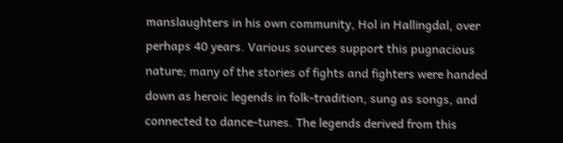manslaughters in his own community, Hol in Hallingdal, over perhaps 40 years. Various sources support this pugnacious nature; many of the stories of fights and fighters were handed down as heroic legends in folk-tradition, sung as songs, and connected to dance-tunes. The legends derived from this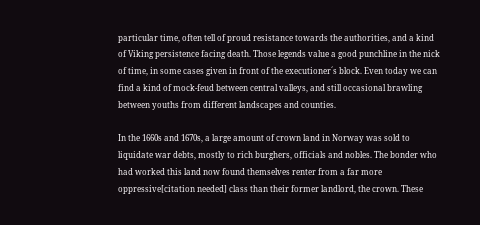particular time, often tell of proud resistance towards the authorities, and a kind of Viking persistence facing death. Those legends value a good punchline in the nick of time, in some cases given in front of the executioner´s block. Even today we can find a kind of mock-feud between central valleys, and still occasional brawling between youths from different landscapes and counties.

In the 1660s and 1670s, a large amount of crown land in Norway was sold to liquidate war debts, mostly to rich burghers, officials and nobles. The bonder who had worked this land now found themselves renter from a far more oppressive[citation needed] class than their former landlord, the crown. These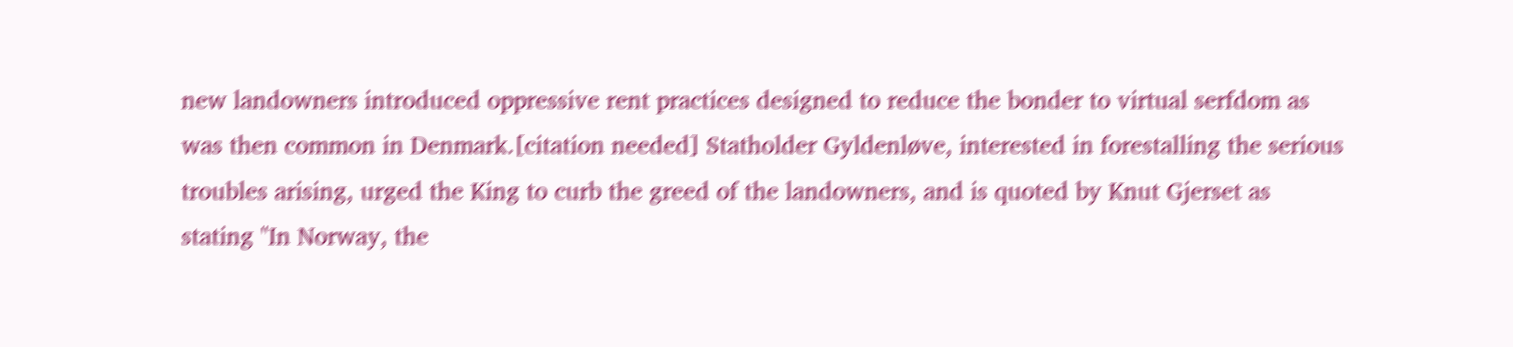new landowners introduced oppressive rent practices designed to reduce the bonder to virtual serfdom as was then common in Denmark.[citation needed] Statholder Gyldenløve, interested in forestalling the serious troubles arising, urged the King to curb the greed of the landowners, and is quoted by Knut Gjerset as stating "In Norway, the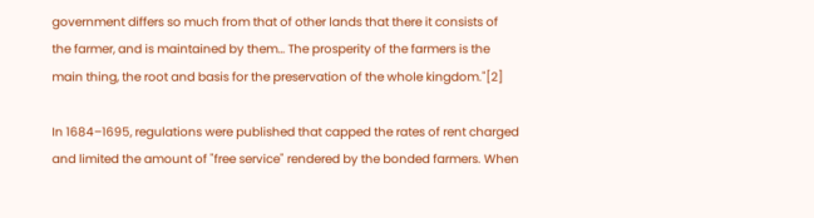government differs so much from that of other lands that there it consists of the farmer, and is maintained by them… The prosperity of the farmers is the main thing, the root and basis for the preservation of the whole kingdom."[2]

In 1684–1695, regulations were published that capped the rates of rent charged and limited the amount of "free service" rendered by the bonded farmers. When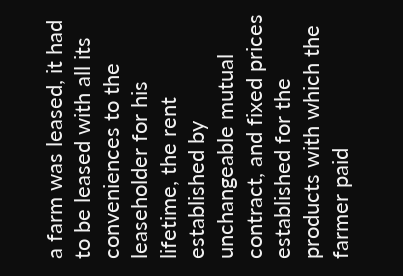a farm was leased, it had to be leased with all its conveniences to the leaseholder for his lifetime, the rent established by unchangeable mutual contract, and fixed prices established for the products with which the farmer paid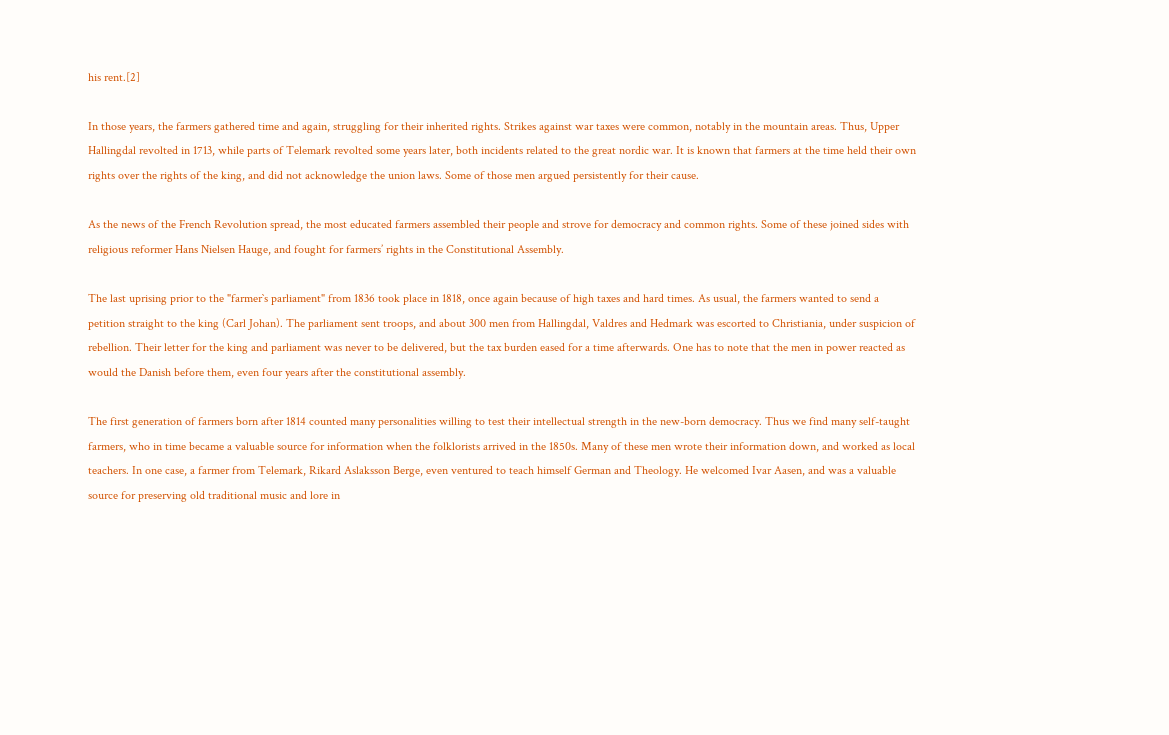his rent.[2]

In those years, the farmers gathered time and again, struggling for their inherited rights. Strikes against war taxes were common, notably in the mountain areas. Thus, Upper Hallingdal revolted in 1713, while parts of Telemark revolted some years later, both incidents related to the great nordic war. It is known that farmers at the time held their own rights over the rights of the king, and did not acknowledge the union laws. Some of those men argued persistently for their cause.

As the news of the French Revolution spread, the most educated farmers assembled their people and strove for democracy and common rights. Some of these joined sides with religious reformer Hans Nielsen Hauge, and fought for farmers’ rights in the Constitutional Assembly.

The last uprising prior to the "farmer`s parliament" from 1836 took place in 1818, once again because of high taxes and hard times. As usual, the farmers wanted to send a petition straight to the king (Carl Johan). The parliament sent troops, and about 300 men from Hallingdal, Valdres and Hedmark was escorted to Christiania, under suspicion of rebellion. Their letter for the king and parliament was never to be delivered, but the tax burden eased for a time afterwards. One has to note that the men in power reacted as would the Danish before them, even four years after the constitutional assembly.

The first generation of farmers born after 1814 counted many personalities willing to test their intellectual strength in the new-born democracy. Thus we find many self-taught farmers, who in time became a valuable source for information when the folklorists arrived in the 1850s. Many of these men wrote their information down, and worked as local teachers. In one case, a farmer from Telemark, Rikard Aslaksson Berge, even ventured to teach himself German and Theology. He welcomed Ivar Aasen, and was a valuable source for preserving old traditional music and lore in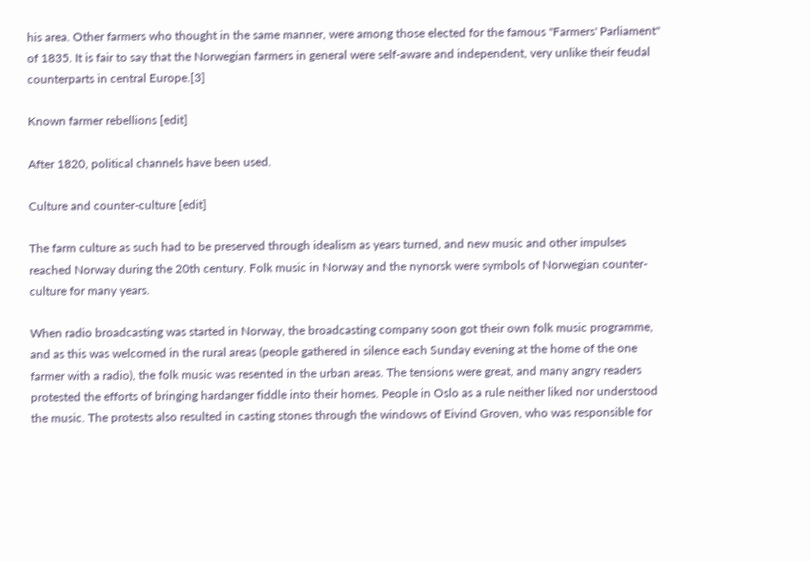his area. Other farmers who thought in the same manner, were among those elected for the famous "Farmers' Parliament" of 1835. It is fair to say that the Norwegian farmers in general were self-aware and independent, very unlike their feudal counterparts in central Europe.[3]

Known farmer rebellions [edit]

After 1820, political channels have been used.

Culture and counter-culture [edit]

The farm culture as such had to be preserved through idealism as years turned, and new music and other impulses reached Norway during the 20th century. Folk music in Norway and the nynorsk were symbols of Norwegian counter-culture for many years.

When radio broadcasting was started in Norway, the broadcasting company soon got their own folk music programme, and as this was welcomed in the rural areas (people gathered in silence each Sunday evening at the home of the one farmer with a radio), the folk music was resented in the urban areas. The tensions were great, and many angry readers protested the efforts of bringing hardanger fiddle into their homes. People in Oslo as a rule neither liked nor understood the music. The protests also resulted in casting stones through the windows of Eivind Groven, who was responsible for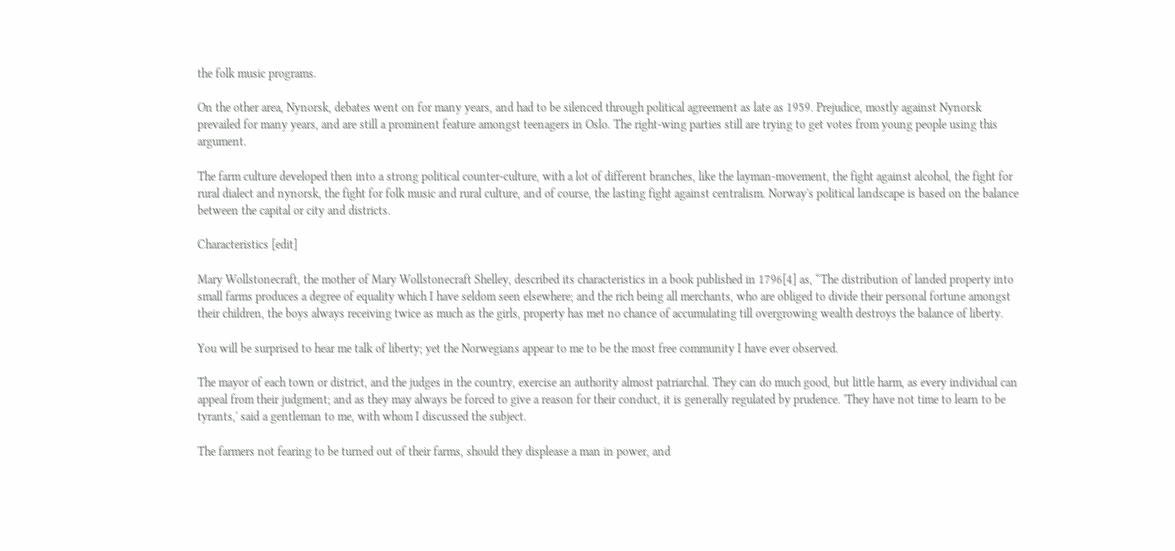the folk music programs.

On the other area, Nynorsk, debates went on for many years, and had to be silenced through political agreement as late as 1959. Prejudice, mostly against Nynorsk prevailed for many years, and are still a prominent feature amongst teenagers in Oslo. The right-wing parties still are trying to get votes from young people using this argument.

The farm culture developed then into a strong political counter-culture, with a lot of different branches, like the layman-movement, the fight against alcohol, the fight for rural dialect and nynorsk, the fight for folk music and rural culture, and of course, the lasting fight against centralism. Norway's political landscape is based on the balance between the capital or city and districts.

Characteristics [edit]

Mary Wollstonecraft, the mother of Mary Wollstonecraft Shelley, described its characteristics in a book published in 1796[4] as, “The distribution of landed property into small farms produces a degree of equality which I have seldom seen elsewhere; and the rich being all merchants, who are obliged to divide their personal fortune amongst their children, the boys always receiving twice as much as the girls, property has met no chance of accumulating till overgrowing wealth destroys the balance of liberty.

You will be surprised to hear me talk of liberty; yet the Norwegians appear to me to be the most free community I have ever observed.

The mayor of each town or district, and the judges in the country, exercise an authority almost patriarchal. They can do much good, but little harm, as every individual can appeal from their judgment; and as they may always be forced to give a reason for their conduct, it is generally regulated by prudence. 'They have not time to learn to be tyrants,' said a gentleman to me, with whom I discussed the subject.

The farmers not fearing to be turned out of their farms, should they displease a man in power, and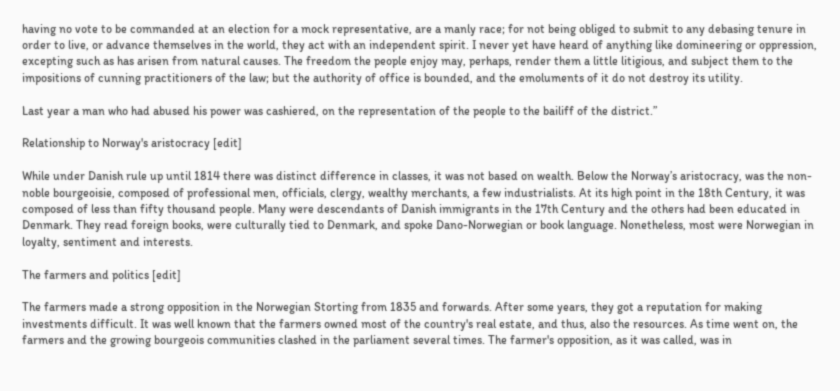having no vote to be commanded at an election for a mock representative, are a manly race; for not being obliged to submit to any debasing tenure in order to live, or advance themselves in the world, they act with an independent spirit. I never yet have heard of anything like domineering or oppression, excepting such as has arisen from natural causes. The freedom the people enjoy may, perhaps, render them a little litigious, and subject them to the impositions of cunning practitioners of the law; but the authority of office is bounded, and the emoluments of it do not destroy its utility.

Last year a man who had abused his power was cashiered, on the representation of the people to the bailiff of the district.”

Relationship to Norway's aristocracy [edit]

While under Danish rule up until 1814 there was distinct difference in classes, it was not based on wealth. Below the Norway’s aristocracy, was the non-noble bourgeoisie, composed of professional men, officials, clergy, wealthy merchants, a few industrialists. At its high point in the 18th Century, it was composed of less than fifty thousand people. Many were descendants of Danish immigrants in the 17th Century and the others had been educated in Denmark. They read foreign books, were culturally tied to Denmark, and spoke Dano-Norwegian or book language. Nonetheless, most were Norwegian in loyalty, sentiment and interests.

The farmers and politics [edit]

The farmers made a strong opposition in the Norwegian Storting from 1835 and forwards. After some years, they got a reputation for making investments difficult. It was well known that the farmers owned most of the country's real estate, and thus, also the resources. As time went on, the farmers and the growing bourgeois communities clashed in the parliament several times. The farmer's opposition, as it was called, was in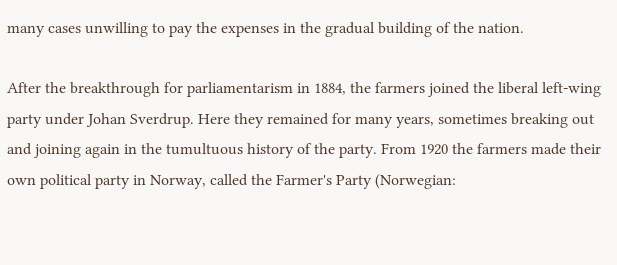many cases unwilling to pay the expenses in the gradual building of the nation.

After the breakthrough for parliamentarism in 1884, the farmers joined the liberal left-wing party under Johan Sverdrup. Here they remained for many years, sometimes breaking out and joining again in the tumultuous history of the party. From 1920 the farmers made their own political party in Norway, called the Farmer's Party (Norwegian: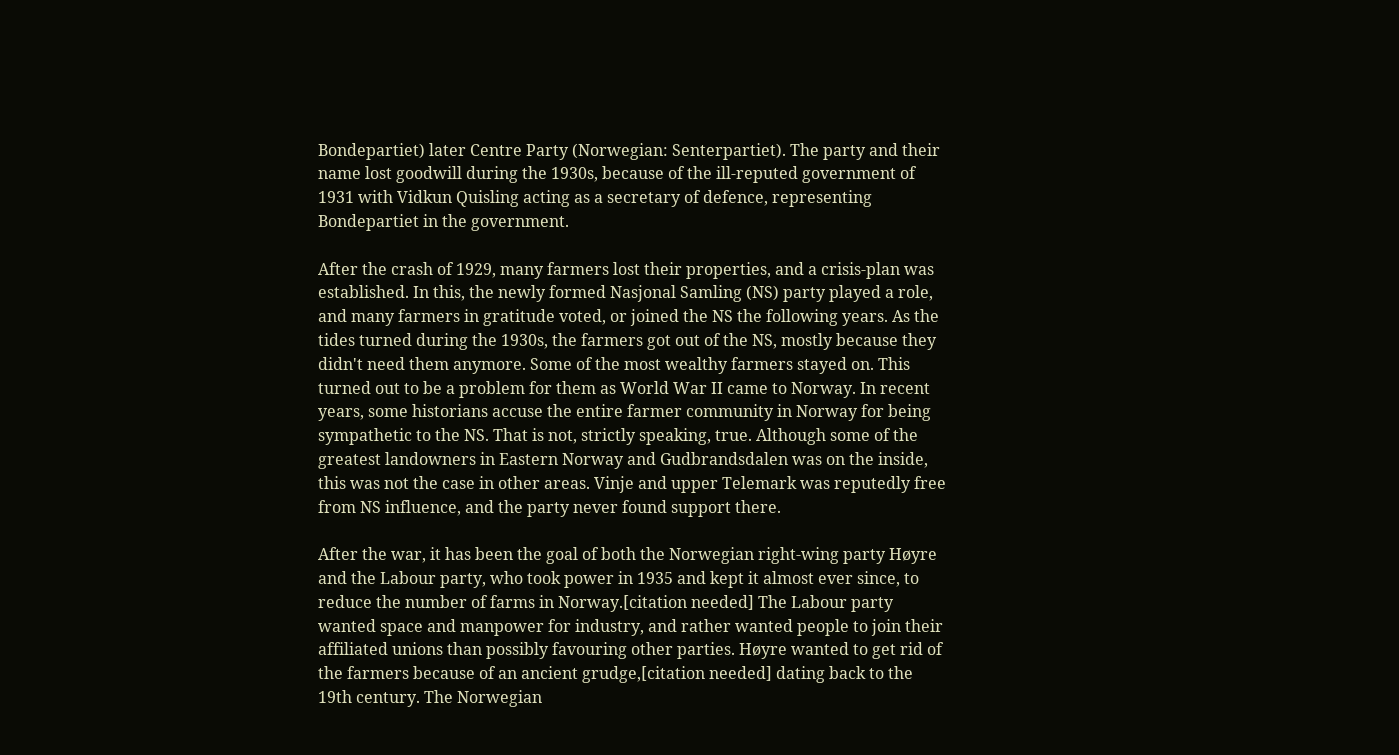Bondepartiet) later Centre Party (Norwegian: Senterpartiet). The party and their name lost goodwill during the 1930s, because of the ill-reputed government of 1931 with Vidkun Quisling acting as a secretary of defence, representing Bondepartiet in the government.

After the crash of 1929, many farmers lost their properties, and a crisis-plan was established. In this, the newly formed Nasjonal Samling (NS) party played a role, and many farmers in gratitude voted, or joined the NS the following years. As the tides turned during the 1930s, the farmers got out of the NS, mostly because they didn't need them anymore. Some of the most wealthy farmers stayed on. This turned out to be a problem for them as World War II came to Norway. In recent years, some historians accuse the entire farmer community in Norway for being sympathetic to the NS. That is not, strictly speaking, true. Although some of the greatest landowners in Eastern Norway and Gudbrandsdalen was on the inside, this was not the case in other areas. Vinje and upper Telemark was reputedly free from NS influence, and the party never found support there.

After the war, it has been the goal of both the Norwegian right-wing party Høyre and the Labour party, who took power in 1935 and kept it almost ever since, to reduce the number of farms in Norway.[citation needed] The Labour party wanted space and manpower for industry, and rather wanted people to join their affiliated unions than possibly favouring other parties. Høyre wanted to get rid of the farmers because of an ancient grudge,[citation needed] dating back to the 19th century. The Norwegian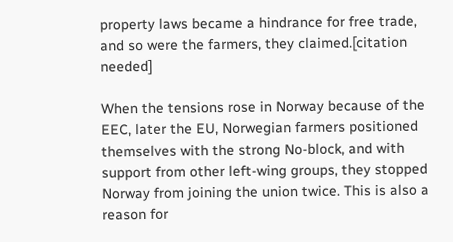property laws became a hindrance for free trade, and so were the farmers, they claimed.[citation needed]

When the tensions rose in Norway because of the EEC, later the EU, Norwegian farmers positioned themselves with the strong No-block, and with support from other left-wing groups, they stopped Norway from joining the union twice. This is also a reason for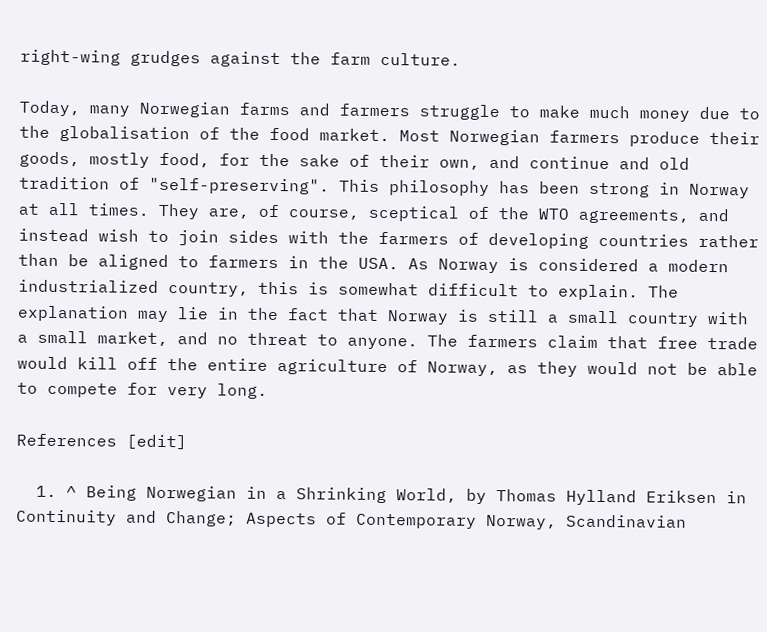right-wing grudges against the farm culture.

Today, many Norwegian farms and farmers struggle to make much money due to the globalisation of the food market. Most Norwegian farmers produce their goods, mostly food, for the sake of their own, and continue and old tradition of "self-preserving". This philosophy has been strong in Norway at all times. They are, of course, sceptical of the WTO agreements, and instead wish to join sides with the farmers of developing countries rather than be aligned to farmers in the USA. As Norway is considered a modern industrialized country, this is somewhat difficult to explain. The explanation may lie in the fact that Norway is still a small country with a small market, and no threat to anyone. The farmers claim that free trade would kill off the entire agriculture of Norway, as they would not be able to compete for very long.

References [edit]

  1. ^ Being Norwegian in a Shrinking World, by Thomas Hylland Eriksen in Continuity and Change; Aspects of Contemporary Norway, Scandinavian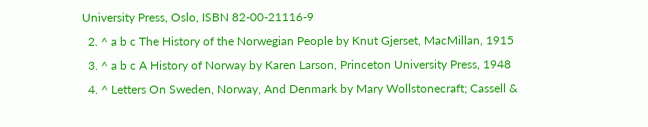University Press, Oslo, ISBN 82-00-21116-9
  2. ^ a b c The History of the Norwegian People by Knut Gjerset, MacMillan, 1915
  3. ^ a b c A History of Norway by Karen Larson, Princeton University Press, 1948
  4. ^ Letters On Sweden, Norway, And Denmark by Mary Wollstonecraft; Cassell &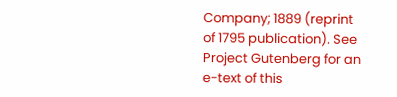Company; 1889 (reprint of 1795 publication). See Project Gutenberg for an e-text of this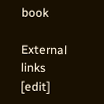book

External links [edit]